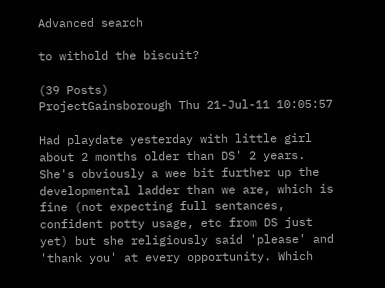Advanced search

to withold the biscuit?

(39 Posts)
ProjectGainsborough Thu 21-Jul-11 10:05:57

Had playdate yesterday with little girl about 2 months older than DS' 2 years. She's obviously a wee bit further up the developmental ladder than we are, which is fine (not expecting full sentances, confident potty usage, etc from DS just yet) but she religiously said 'please' and 'thank you' at every opportunity. Which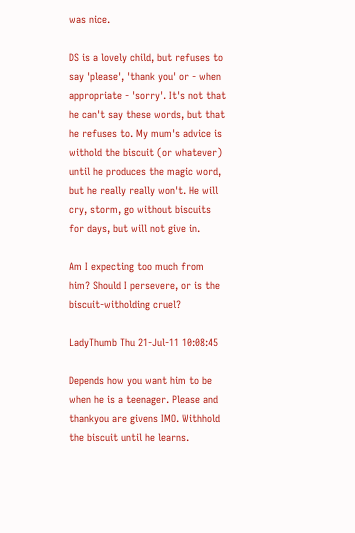was nice.

DS is a lovely child, but refuses to say 'please', 'thank you' or - when appropriate - 'sorry'. It's not that he can't say these words, but that he refuses to. My mum's advice is withold the biscuit (or whatever) until he produces the magic word, but he really really won't. He will cry, storm, go without biscuits for days, but will not give in.

Am I expecting too much from him? Should I persevere, or is the biscuit-witholding cruel?

LadyThumb Thu 21-Jul-11 10:08:45

Depends how you want him to be when he is a teenager. Please and thankyou are givens IMO. Withhold the biscuit until he learns.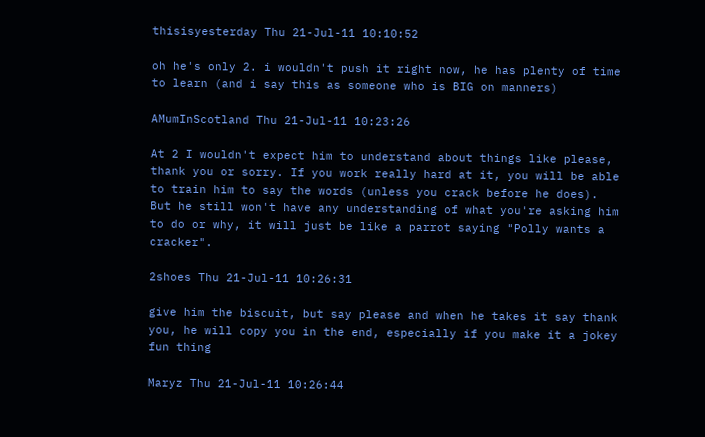thisisyesterday Thu 21-Jul-11 10:10:52

oh he's only 2. i wouldn't push it right now, he has plenty of time to learn (and i say this as someone who is BIG on manners)

AMumInScotland Thu 21-Jul-11 10:23:26

At 2 I wouldn't expect him to understand about things like please, thank you or sorry. If you work really hard at it, you will be able to train him to say the words (unless you crack before he does). But he still won't have any understanding of what you're asking him to do or why, it will just be like a parrot saying "Polly wants a cracker".

2shoes Thu 21-Jul-11 10:26:31

give him the biscuit, but say please and when he takes it say thank you, he will copy you in the end, especially if you make it a jokey fun thing

Maryz Thu 21-Jul-11 10:26:44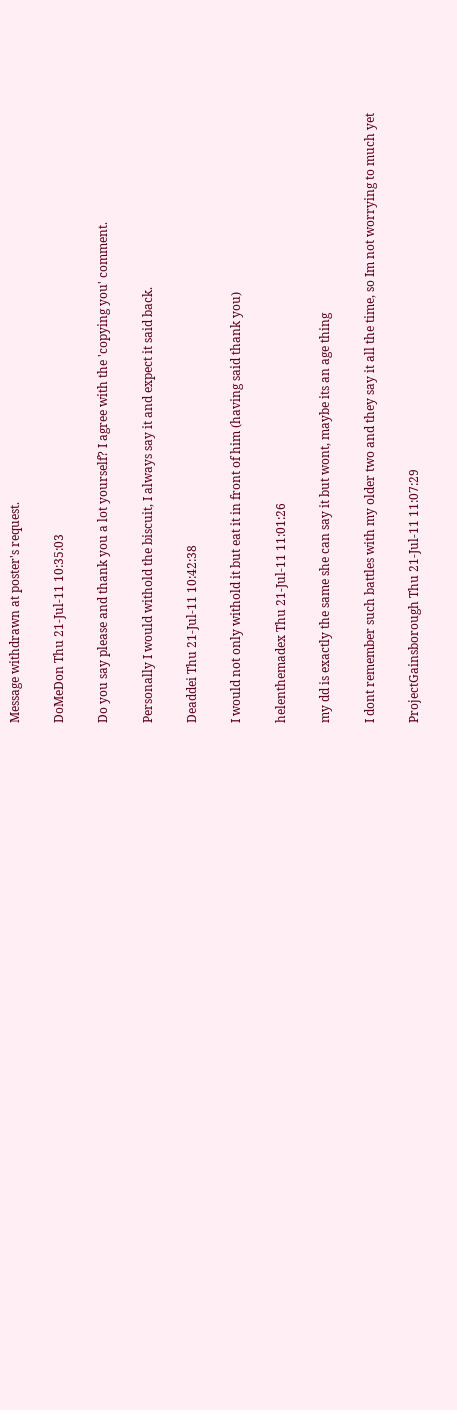Message withdrawn at poster's request.

DoMeDon Thu 21-Jul-11 10:35:03

Do you say please and thank you a lot yourself? I agree with the 'copying you' comment.

Personally I would withold the biscuit, I always say it and expect it said back.

Deaddei Thu 21-Jul-11 10:42:38

I would not only withold it but eat it in front of him (having said thank you)

helenthemadex Thu 21-Jul-11 11:01:26

my dd is exactly the same she can say it but wont, maybe its an age thing

I dont remember such battles with my older two and they say it all the time, so Im not worrying to much yet

ProjectGainsborough Thu 21-Jul-11 11:07:29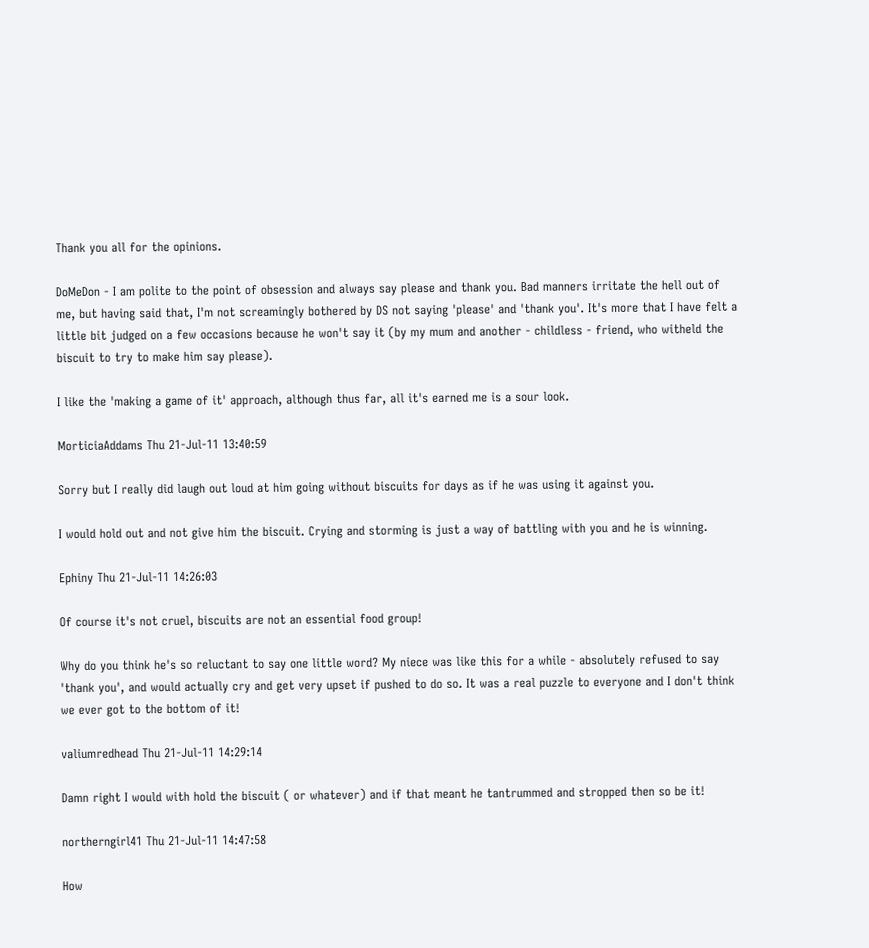Thank you all for the opinions.

DoMeDon - I am polite to the point of obsession and always say please and thank you. Bad manners irritate the hell out of me, but having said that, I'm not screamingly bothered by DS not saying 'please' and 'thank you'. It's more that I have felt a little bit judged on a few occasions because he won't say it (by my mum and another - childless - friend, who witheld the biscuit to try to make him say please).

I like the 'making a game of it' approach, although thus far, all it's earned me is a sour look.

MorticiaAddams Thu 21-Jul-11 13:40:59

Sorry but I really did laugh out loud at him going without biscuits for days as if he was using it against you.

I would hold out and not give him the biscuit. Crying and storming is just a way of battling with you and he is winning.

Ephiny Thu 21-Jul-11 14:26:03

Of course it's not cruel, biscuits are not an essential food group!

Why do you think he's so reluctant to say one little word? My niece was like this for a while - absolutely refused to say 'thank you', and would actually cry and get very upset if pushed to do so. It was a real puzzle to everyone and I don't think we ever got to the bottom of it!

valiumredhead Thu 21-Jul-11 14:29:14

Damn right I would with hold the biscuit ( or whatever) and if that meant he tantrummed and stropped then so be it!

northerngirl41 Thu 21-Jul-11 14:47:58

How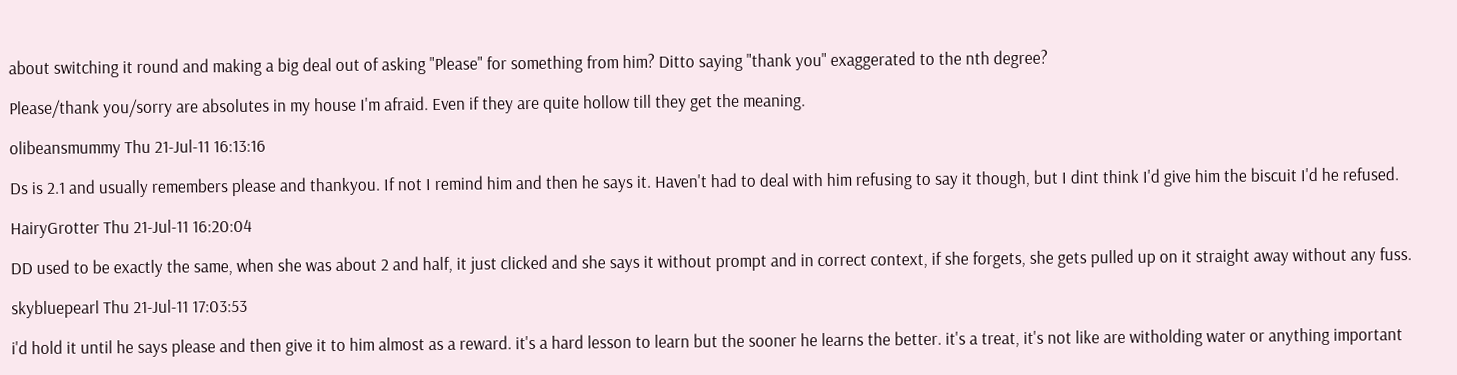about switching it round and making a big deal out of asking "Please" for something from him? Ditto saying "thank you" exaggerated to the nth degree?

Please/thank you/sorry are absolutes in my house I'm afraid. Even if they are quite hollow till they get the meaning.

olibeansmummy Thu 21-Jul-11 16:13:16

Ds is 2.1 and usually remembers please and thankyou. If not I remind him and then he says it. Haven't had to deal with him refusing to say it though, but I dint think I'd give him the biscuit I'd he refused.

HairyGrotter Thu 21-Jul-11 16:20:04

DD used to be exactly the same, when she was about 2 and half, it just clicked and she says it without prompt and in correct context, if she forgets, she gets pulled up on it straight away without any fuss.

skybluepearl Thu 21-Jul-11 17:03:53

i'd hold it until he says please and then give it to him almost as a reward. it's a hard lesson to learn but the sooner he learns the better. it's a treat, it's not like are witholding water or anything important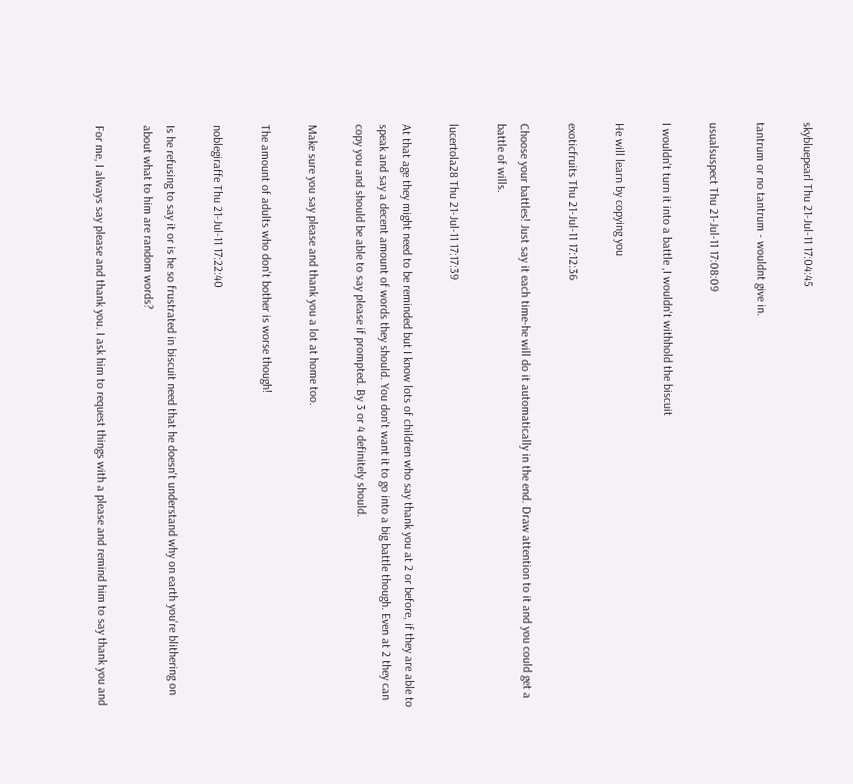skybluepearl Thu 21-Jul-11 17:04:45

tantrum or no tantrum - wouldnt give in.

usualsuspect Thu 21-Jul-11 17:08:09

I wouldn't turn it into a battle ,I wouldn't withhold the biscuit

He will learn by copying you

exoticfruits Thu 21-Jul-11 17:12:36

Choose your battles! Just say it each time-he will do it automatically in the end. Draw attention to it and you could get a battle of wills.

lucertola28 Thu 21-Jul-11 17:17:39

At that age they might need to be reminded but I know lots of children who say thank you at 2 or before, if they are able to speak and say a decent amount of words they should. You don't want it to go into a big battle though. Even at 2 they can copy you and should be able to say please if prompted. By 3 or 4 definitely should.

Make sure you say please and thank you a lot at home too.

The amount of adults who don't bother is worse though!

noblegiraffe Thu 21-Jul-11 17:22:40

Is he refusing to say it or is he so frustrated in biscuit need that he doesn't understand why on earth you're blithering on about what to him are random words?

For me, I always say please and thank you. I ask him to request things with a please and remind him to say thank you and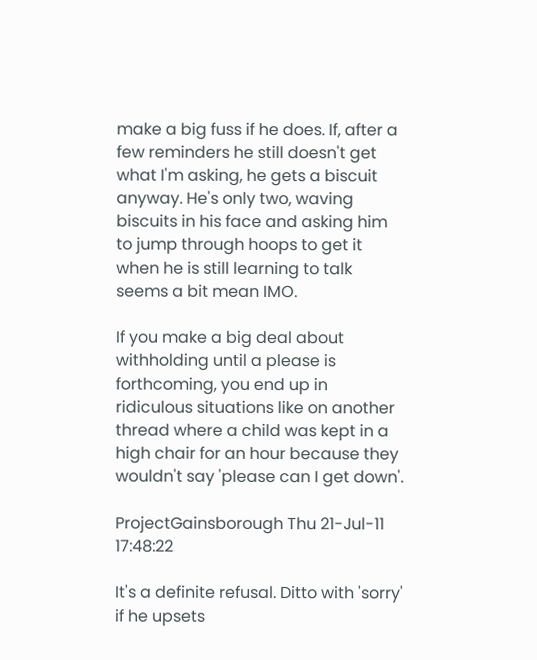make a big fuss if he does. If, after a few reminders he still doesn't get what I'm asking, he gets a biscuit anyway. He's only two, waving biscuits in his face and asking him to jump through hoops to get it when he is still learning to talk seems a bit mean IMO.

If you make a big deal about withholding until a please is forthcoming, you end up in ridiculous situations like on another thread where a child was kept in a high chair for an hour because they wouldn't say 'please can I get down'.

ProjectGainsborough Thu 21-Jul-11 17:48:22

It's a definite refusal. Ditto with 'sorry' if he upsets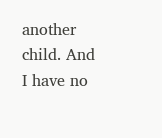another child. And I have no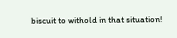biscuit to withold in that situation!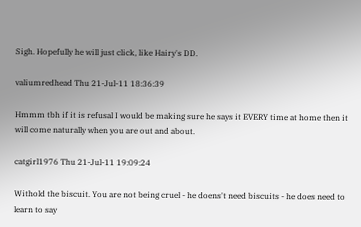Sigh. Hopefully he will just click, like Hairy's DD.

valiumredhead Thu 21-Jul-11 18:36:39

Hmmm tbh if it is refusal I would be making sure he says it EVERY time at home then it will come naturally when you are out and about.

catgirl1976 Thu 21-Jul-11 19:09:24

Withold the biscuit. You are not being cruel - he doens't need biscuits - he does need to learn to say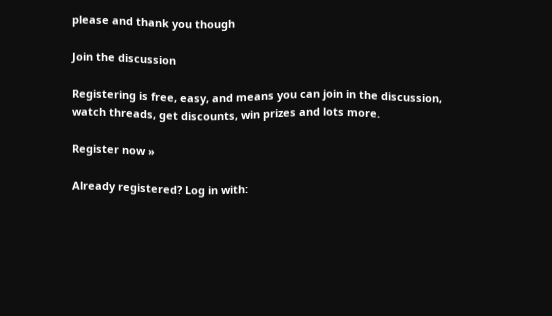please and thank you though

Join the discussion

Registering is free, easy, and means you can join in the discussion, watch threads, get discounts, win prizes and lots more.

Register now »

Already registered? Log in with: